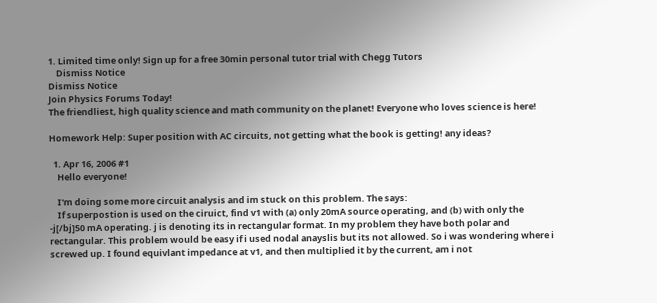1. Limited time only! Sign up for a free 30min personal tutor trial with Chegg Tutors
    Dismiss Notice
Dismiss Notice
Join Physics Forums Today!
The friendliest, high quality science and math community on the planet! Everyone who loves science is here!

Homework Help: Super position with AC circuits, not getting what the book is getting! any ideas?

  1. Apr 16, 2006 #1
    Hello everyone!

    I'm doing some more circuit analysis and im stuck on this problem. The says:
    If superpostion is used on the ciruict, find v1 with (a) only 20mA source operating, and (b) with only the -j[/bj]50 mA operating. j is denoting its in rectangular format. In my problem they have both polar and rectangular. This problem would be easy if i used nodal anayslis but its not allowed. So i was wondering where i screwed up. I found equivlant impedance at v1, and then multiplied it by the current, am i not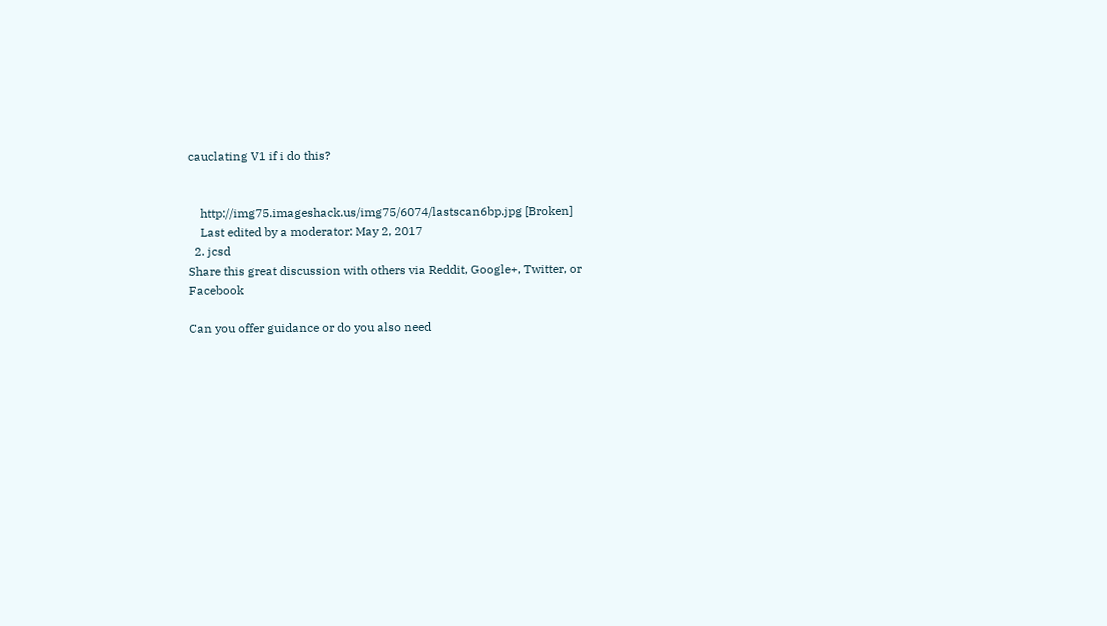cauclating V1 if i do this?


    http://img75.imageshack.us/img75/6074/lastscan6bp.jpg [Broken]
    Last edited by a moderator: May 2, 2017
  2. jcsd
Share this great discussion with others via Reddit, Google+, Twitter, or Facebook

Can you offer guidance or do you also need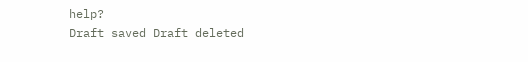help?
Draft saved Draft deleted